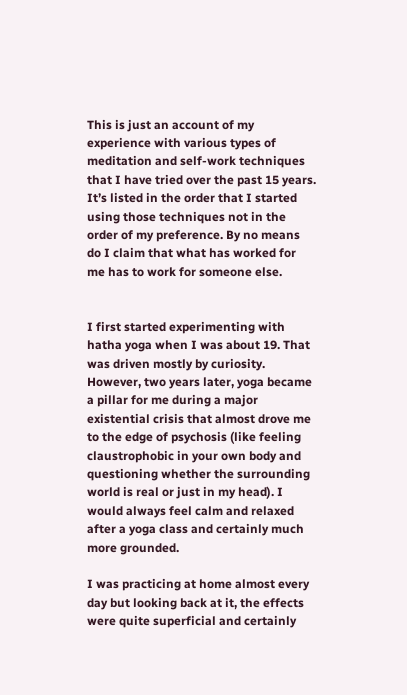This is just an account of my experience with various types of meditation and self-work techniques that I have tried over the past 15 years. It’s listed in the order that I started using those techniques not in the order of my preference. By no means do I claim that what has worked for me has to work for someone else.


I first started experimenting with hatha yoga when I was about 19. That was driven mostly by curiosity. However, two years later, yoga became a pillar for me during a major existential crisis that almost drove me to the edge of psychosis (like feeling claustrophobic in your own body and questioning whether the surrounding world is real or just in my head). I would always feel calm and relaxed after a yoga class and certainly much more grounded.

I was practicing at home almost every day but looking back at it, the effects were quite superficial and certainly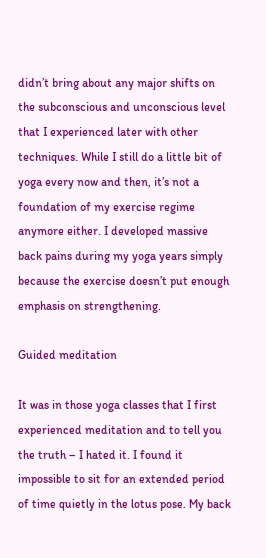didn’t bring about any major shifts on the subconscious and unconscious level that I experienced later with other techniques. While I still do a little bit of yoga every now and then, it’s not a foundation of my exercise regime anymore either. I developed massive back pains during my yoga years simply because the exercise doesn’t put enough emphasis on strengthening.

Guided meditation

It was in those yoga classes that I first experienced meditation and to tell you the truth – I hated it. I found it impossible to sit for an extended period of time quietly in the lotus pose. My back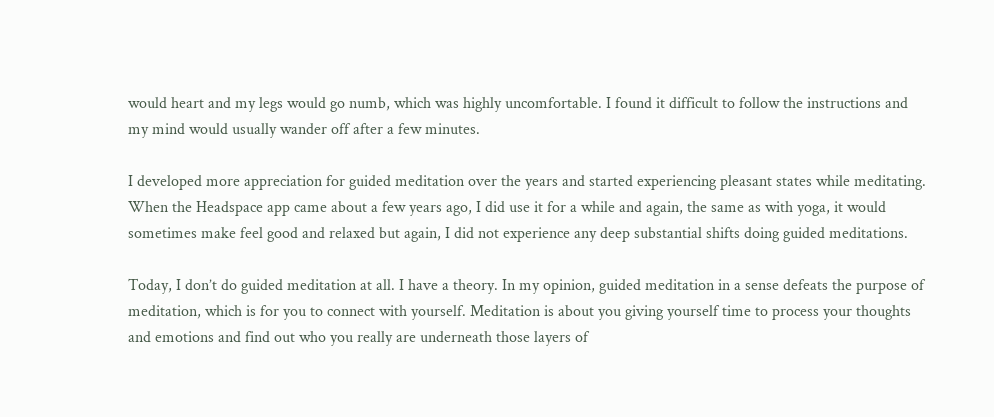would heart and my legs would go numb, which was highly uncomfortable. I found it difficult to follow the instructions and my mind would usually wander off after a few minutes.

I developed more appreciation for guided meditation over the years and started experiencing pleasant states while meditating. When the Headspace app came about a few years ago, I did use it for a while and again, the same as with yoga, it would sometimes make feel good and relaxed but again, I did not experience any deep substantial shifts doing guided meditations.

Today, I don’t do guided meditation at all. I have a theory. In my opinion, guided meditation in a sense defeats the purpose of meditation, which is for you to connect with yourself. Meditation is about you giving yourself time to process your thoughts and emotions and find out who you really are underneath those layers of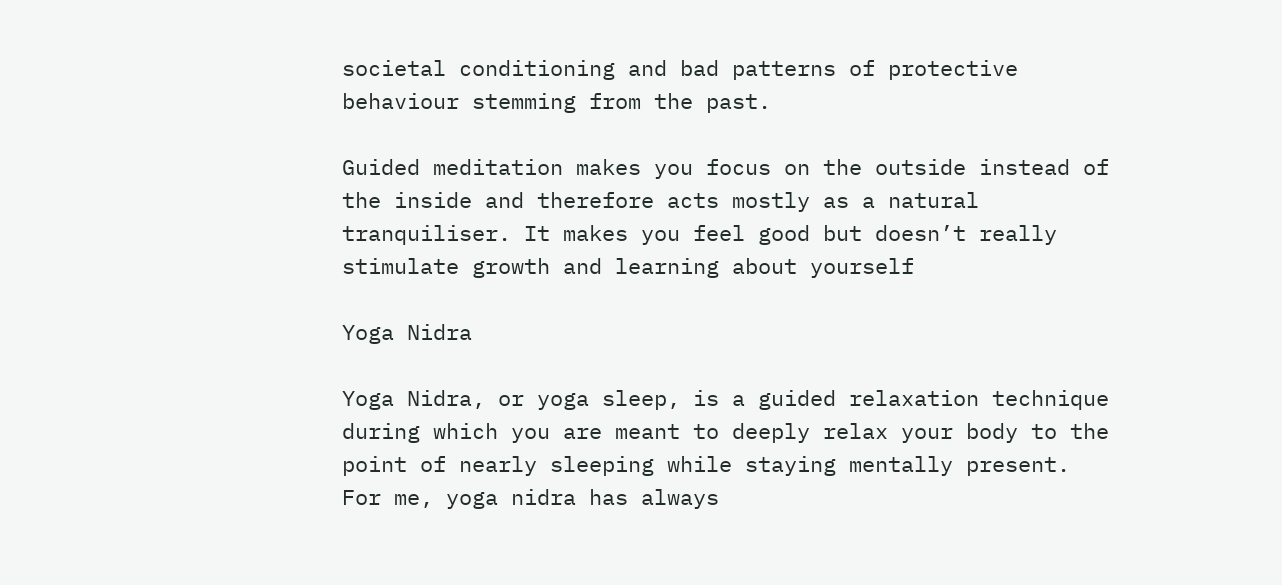societal conditioning and bad patterns of protective behaviour stemming from the past.

Guided meditation makes you focus on the outside instead of the inside and therefore acts mostly as a natural tranquiliser. It makes you feel good but doesn’t really stimulate growth and learning about yourself

Yoga Nidra

Yoga Nidra, or yoga sleep, is a guided relaxation technique during which you are meant to deeply relax your body to the point of nearly sleeping while staying mentally present. For me, yoga nidra has always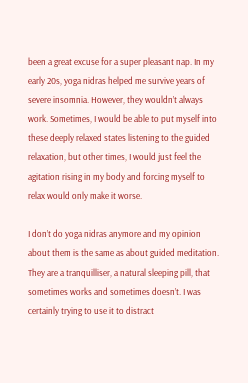been a great excuse for a super pleasant nap. In my early 20s, yoga nidras helped me survive years of severe insomnia. However, they wouldn’t always work. Sometimes, I would be able to put myself into these deeply relaxed states listening to the guided relaxation, but other times, I would just feel the agitation rising in my body and forcing myself to relax would only make it worse.

I don’t do yoga nidras anymore and my opinion about them is the same as about guided meditation. They are a tranquilliser, a natural sleeping pill, that sometimes works and sometimes doesn’t. I was certainly trying to use it to distract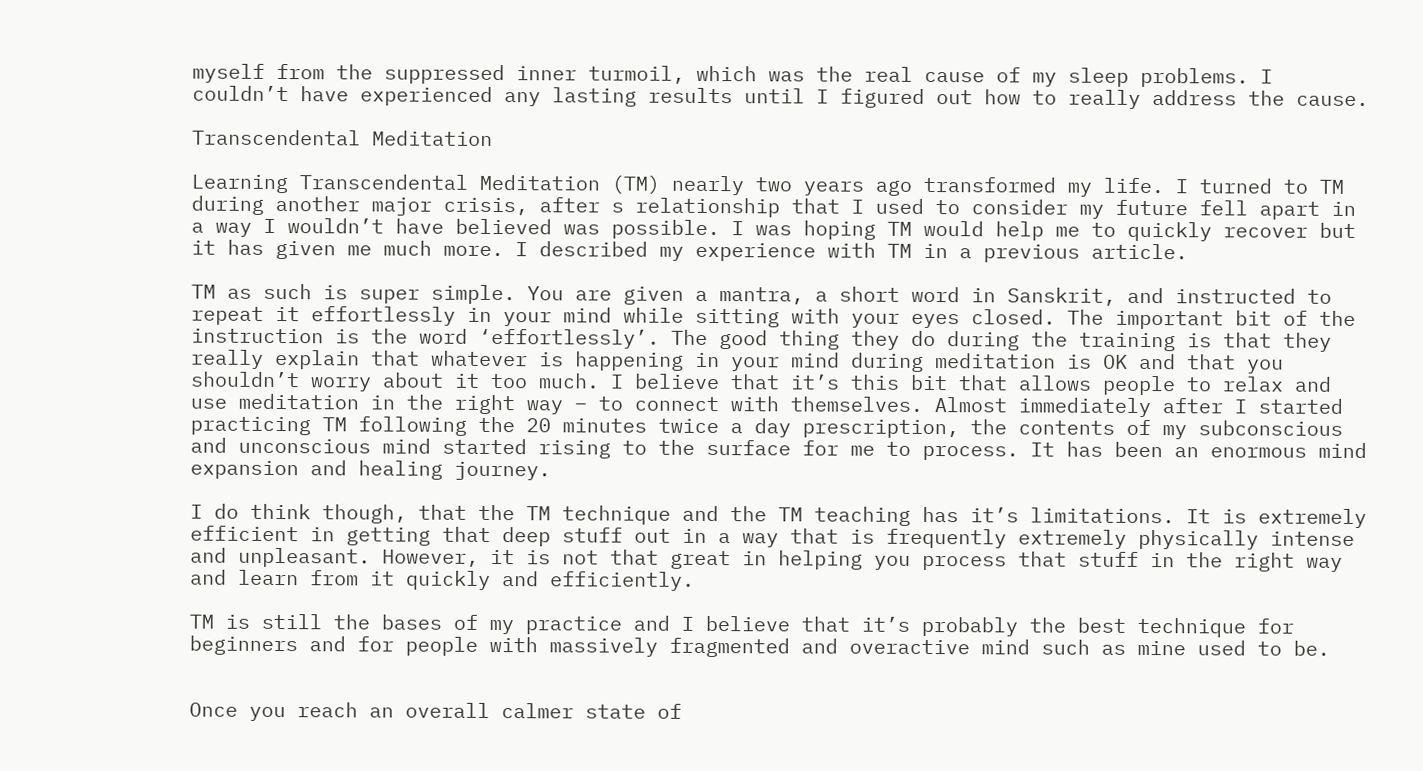myself from the suppressed inner turmoil, which was the real cause of my sleep problems. I couldn’t have experienced any lasting results until I figured out how to really address the cause.

Transcendental Meditation

Learning Transcendental Meditation (TM) nearly two years ago transformed my life. I turned to TM during another major crisis, after s relationship that I used to consider my future fell apart in a way I wouldn’t have believed was possible. I was hoping TM would help me to quickly recover but it has given me much more. I described my experience with TM in a previous article.

TM as such is super simple. You are given a mantra, a short word in Sanskrit, and instructed to repeat it effortlessly in your mind while sitting with your eyes closed. The important bit of the instruction is the word ‘effortlessly’. The good thing they do during the training is that they really explain that whatever is happening in your mind during meditation is OK and that you shouldn’t worry about it too much. I believe that it’s this bit that allows people to relax and use meditation in the right way – to connect with themselves. Almost immediately after I started practicing TM following the 20 minutes twice a day prescription, the contents of my subconscious and unconscious mind started rising to the surface for me to process. It has been an enormous mind expansion and healing journey.

I do think though, that the TM technique and the TM teaching has it’s limitations. It is extremely efficient in getting that deep stuff out in a way that is frequently extremely physically intense and unpleasant. However, it is not that great in helping you process that stuff in the right way and learn from it quickly and efficiently.

TM is still the bases of my practice and I believe that it’s probably the best technique for beginners and for people with massively fragmented and overactive mind such as mine used to be.


Once you reach an overall calmer state of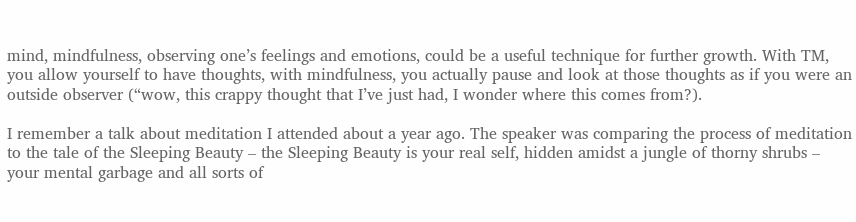mind, mindfulness, observing one’s feelings and emotions, could be a useful technique for further growth. With TM, you allow yourself to have thoughts, with mindfulness, you actually pause and look at those thoughts as if you were an outside observer (“wow, this crappy thought that I’ve just had, I wonder where this comes from?).

I remember a talk about meditation I attended about a year ago. The speaker was comparing the process of meditation to the tale of the Sleeping Beauty – the Sleeping Beauty is your real self, hidden amidst a jungle of thorny shrubs – your mental garbage and all sorts of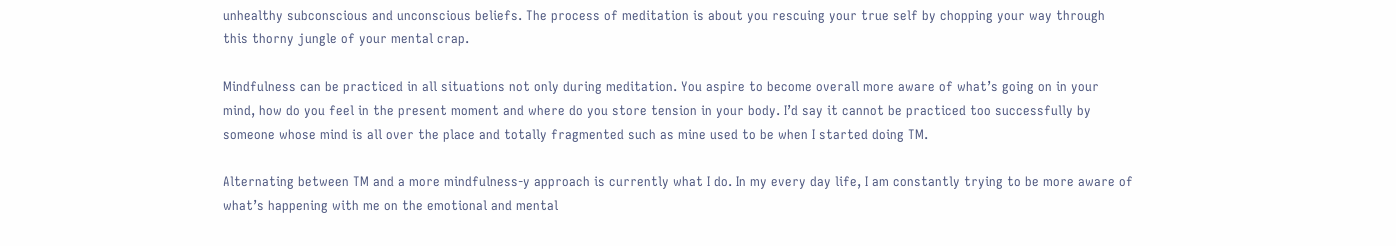unhealthy subconscious and unconscious beliefs. The process of meditation is about you rescuing your true self by chopping your way through this thorny jungle of your mental crap.

Mindfulness can be practiced in all situations not only during meditation. You aspire to become overall more aware of what’s going on in your mind, how do you feel in the present moment and where do you store tension in your body. I’d say it cannot be practiced too successfully by someone whose mind is all over the place and totally fragmented such as mine used to be when I started doing TM.

Alternating between TM and a more mindfulness-y approach is currently what I do. In my every day life, I am constantly trying to be more aware of what’s happening with me on the emotional and mental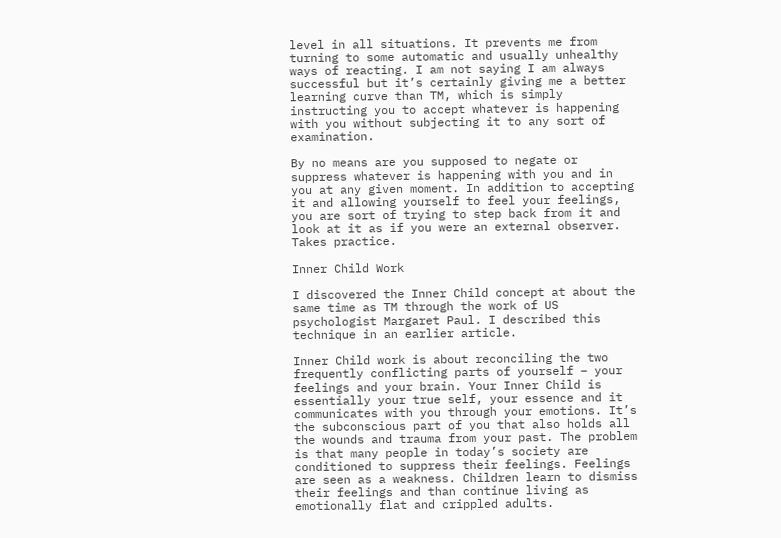level in all situations. It prevents me from  turning to some automatic and usually unhealthy ways of reacting. I am not saying I am always successful but it’s certainly giving me a better learning curve than TM, which is simply instructing you to accept whatever is happening with you without subjecting it to any sort of examination.

By no means are you supposed to negate or suppress whatever is happening with you and in you at any given moment. In addition to accepting it and allowing yourself to feel your feelings, you are sort of trying to step back from it and look at it as if you were an external observer. Takes practice.

Inner Child Work

I discovered the Inner Child concept at about the same time as TM through the work of US psychologist Margaret Paul. I described this technique in an earlier article.

Inner Child work is about reconciling the two frequently conflicting parts of yourself – your feelings and your brain. Your Inner Child is essentially your true self, your essence and it communicates with you through your emotions. It’s the subconscious part of you that also holds all the wounds and trauma from your past. The problem is that many people in today’s society are conditioned to suppress their feelings. Feelings are seen as a weakness. Children learn to dismiss their feelings and than continue living as emotionally flat and crippled adults.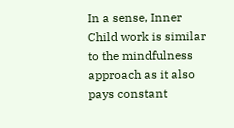In a sense, Inner Child work is similar to the mindfulness approach as it also pays constant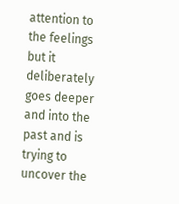attention to the feelings but it deliberately goes deeper and into the past and is trying to uncover the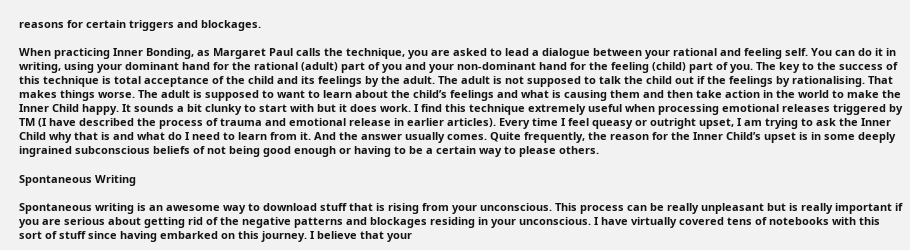reasons for certain triggers and blockages.

When practicing Inner Bonding, as Margaret Paul calls the technique, you are asked to lead a dialogue between your rational and feeling self. You can do it in writing, using your dominant hand for the rational (adult) part of you and your non-dominant hand for the feeling (child) part of you. The key to the success of this technique is total acceptance of the child and its feelings by the adult. The adult is not supposed to talk the child out if the feelings by rationalising. That makes things worse. The adult is supposed to want to learn about the child’s feelings and what is causing them and then take action in the world to make the Inner Child happy. It sounds a bit clunky to start with but it does work. I find this technique extremely useful when processing emotional releases triggered by TM (I have described the process of trauma and emotional release in earlier articles). Every time I feel queasy or outright upset, I am trying to ask the Inner Child why that is and what do I need to learn from it. And the answer usually comes. Quite frequently, the reason for the Inner Child’s upset is in some deeply ingrained subconscious beliefs of not being good enough or having to be a certain way to please others.

Spontaneous Writing

Spontaneous writing is an awesome way to download stuff that is rising from your unconscious. This process can be really unpleasant but is really important if you are serious about getting rid of the negative patterns and blockages residing in your unconscious. I have virtually covered tens of notebooks with this sort of stuff since having embarked on this journey. I believe that your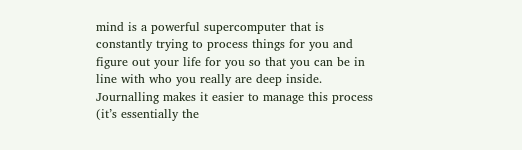mind is a powerful supercomputer that is constantly trying to process things for you and figure out your life for you so that you can be in line with who you really are deep inside. Journalling makes it easier to manage this process (it’s essentially the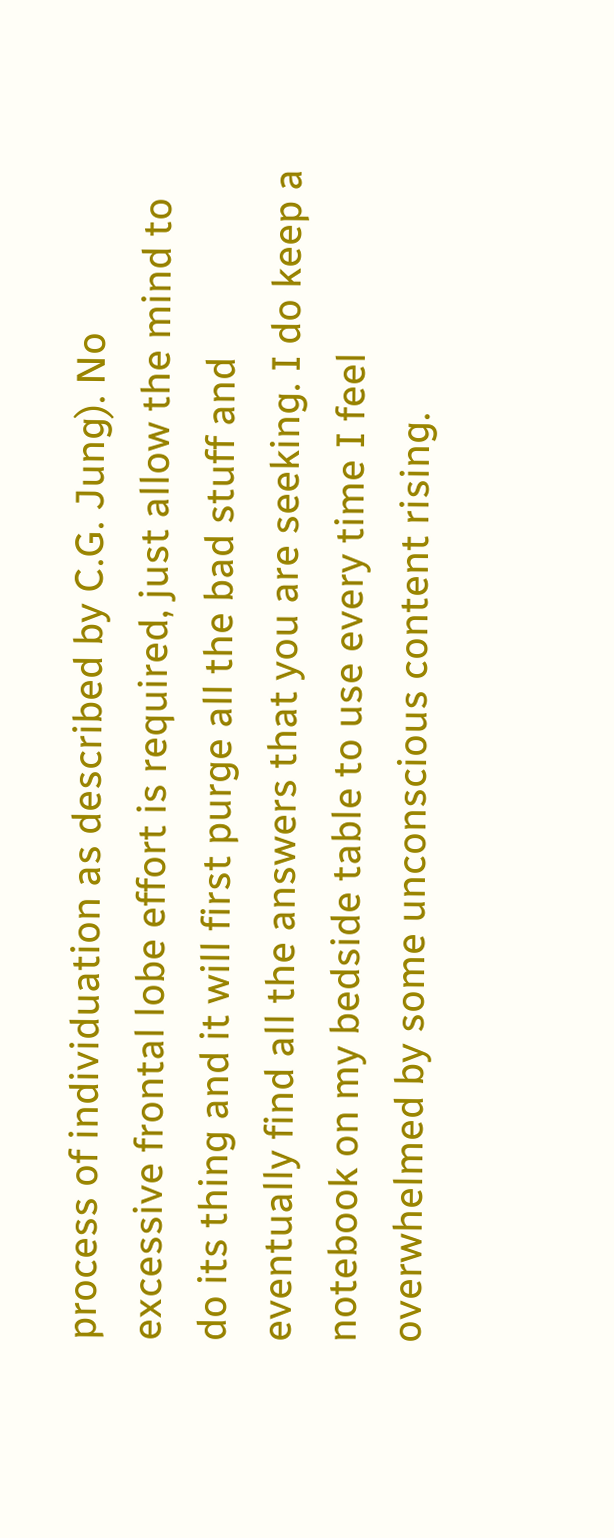process of individuation as described by C.G. Jung). No excessive frontal lobe effort is required, just allow the mind to do its thing and it will first purge all the bad stuff and eventually find all the answers that you are seeking. I do keep a notebook on my bedside table to use every time I feel overwhelmed by some unconscious content rising.